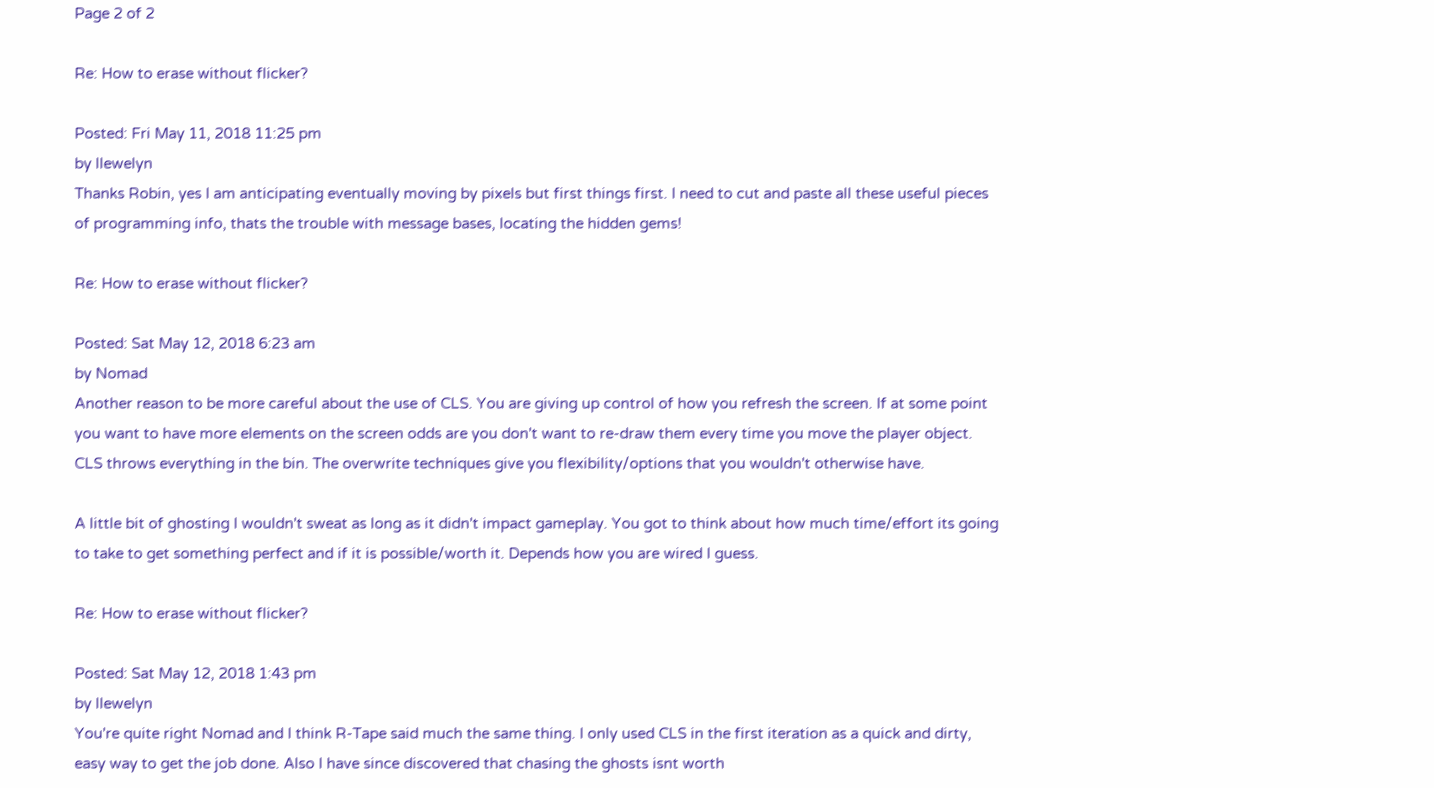Page 2 of 2

Re: How to erase without flicker?

Posted: Fri May 11, 2018 11:25 pm
by llewelyn
Thanks Robin, yes I am anticipating eventually moving by pixels but first things first. I need to cut and paste all these useful pieces of programming info, thats the trouble with message bases, locating the hidden gems!

Re: How to erase without flicker?

Posted: Sat May 12, 2018 6:23 am
by Nomad
Another reason to be more careful about the use of CLS. You are giving up control of how you refresh the screen. If at some point you want to have more elements on the screen odds are you don't want to re-draw them every time you move the player object. CLS throws everything in the bin. The overwrite techniques give you flexibility/options that you wouldn't otherwise have.

A little bit of ghosting I wouldn't sweat as long as it didn't impact gameplay. You got to think about how much time/effort its going to take to get something perfect and if it is possible/worth it. Depends how you are wired I guess.

Re: How to erase without flicker?

Posted: Sat May 12, 2018 1:43 pm
by llewelyn
You're quite right Nomad and I think R-Tape said much the same thing. I only used CLS in the first iteration as a quick and dirty, easy way to get the job done. Also I have since discovered that chasing the ghosts isnt worth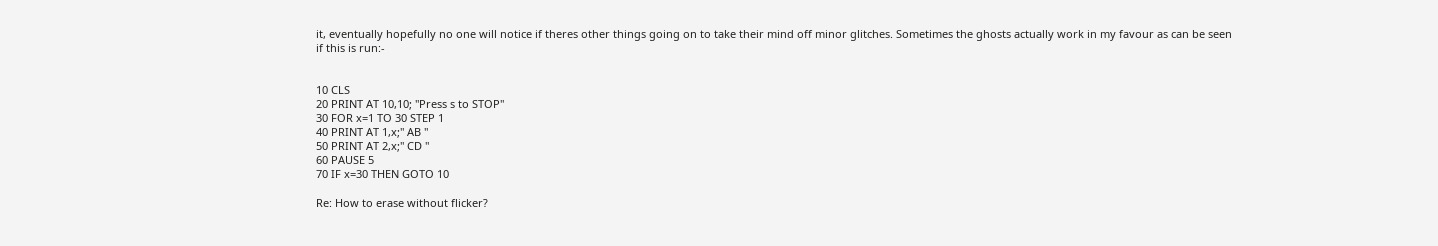it, eventually hopefully no one will notice if theres other things going on to take their mind off minor glitches. Sometimes the ghosts actually work in my favour as can be seen if this is run:-


10 CLS
20 PRINT AT 10,10; "Press s to STOP"
30 FOR x=1 TO 30 STEP 1
40 PRINT AT 1,x;" AB "
50 PRINT AT 2,x;" CD "
60 PAUSE 5
70 IF x=30 THEN GOTO 10

Re: How to erase without flicker?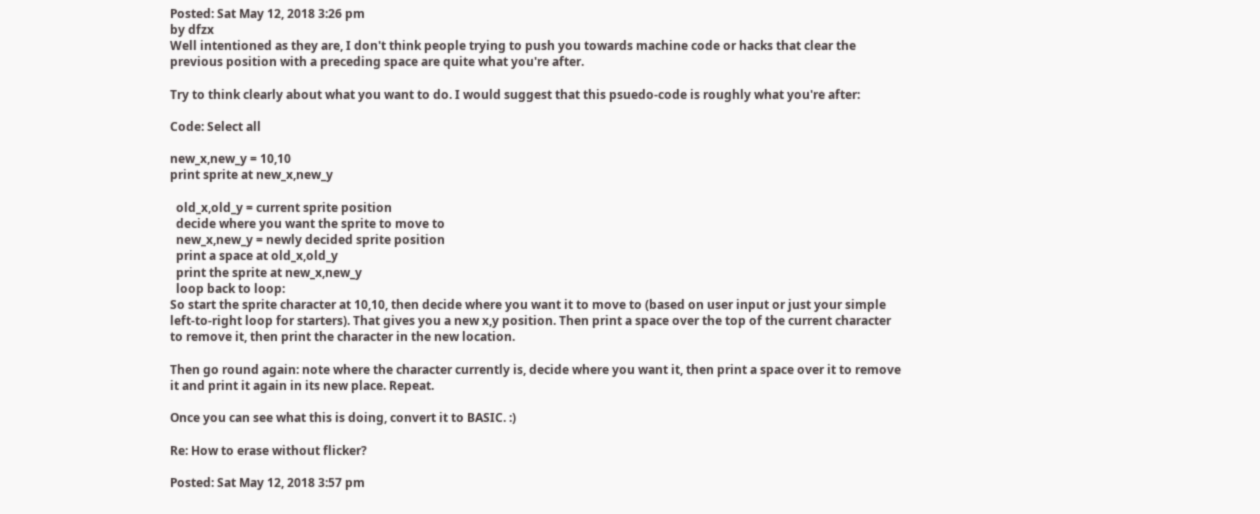Posted: Sat May 12, 2018 3:26 pm
by dfzx
Well intentioned as they are, I don't think people trying to push you towards machine code or hacks that clear the previous position with a preceding space are quite what you're after.

Try to think clearly about what you want to do. I would suggest that this psuedo-code is roughly what you're after:

Code: Select all

new_x,new_y = 10,10
print sprite at new_x,new_y

  old_x,old_y = current sprite position
  decide where you want the sprite to move to
  new_x,new_y = newly decided sprite position
  print a space at old_x,old_y
  print the sprite at new_x,new_y
  loop back to loop:
So start the sprite character at 10,10, then decide where you want it to move to (based on user input or just your simple left-to-right loop for starters). That gives you a new x,y position. Then print a space over the top of the current character to remove it, then print the character in the new location.

Then go round again: note where the character currently is, decide where you want it, then print a space over it to remove it and print it again in its new place. Repeat.

Once you can see what this is doing, convert it to BASIC. :)

Re: How to erase without flicker?

Posted: Sat May 12, 2018 3:57 pm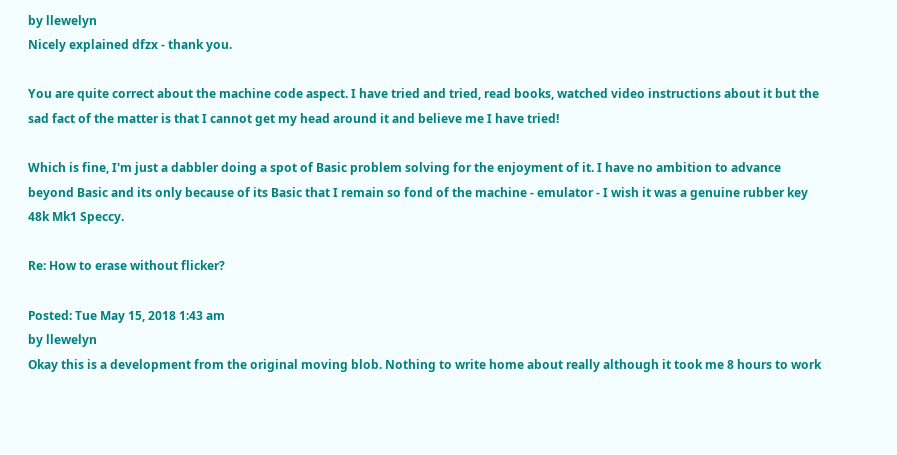by llewelyn
Nicely explained dfzx - thank you.

You are quite correct about the machine code aspect. I have tried and tried, read books, watched video instructions about it but the sad fact of the matter is that I cannot get my head around it and believe me I have tried!

Which is fine, I'm just a dabbler doing a spot of Basic problem solving for the enjoyment of it. I have no ambition to advance beyond Basic and its only because of its Basic that I remain so fond of the machine - emulator - I wish it was a genuine rubber key 48k Mk1 Speccy.

Re: How to erase without flicker?

Posted: Tue May 15, 2018 1:43 am
by llewelyn
Okay this is a development from the original moving blob. Nothing to write home about really although it took me 8 hours to work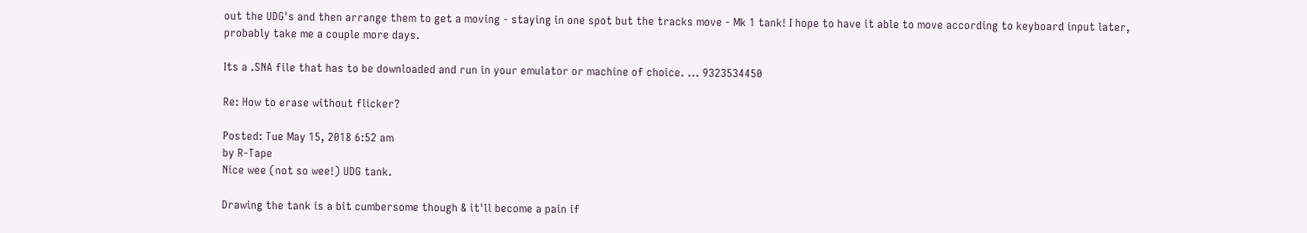out the UDG's and then arrange them to get a moving - staying in one spot but the tracks move - Mk 1 tank! I hope to have it able to move according to keyboard input later, probably take me a couple more days.

Its a .SNA file that has to be downloaded and run in your emulator or machine of choice. ... 9323534450

Re: How to erase without flicker?

Posted: Tue May 15, 2018 6:52 am
by R-Tape
Nice wee (not so wee!) UDG tank.

Drawing the tank is a bit cumbersome though & it'll become a pain if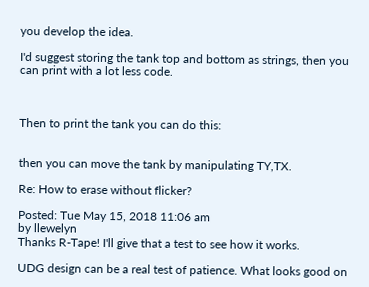you develop the idea.

I'd suggest storing the tank top and bottom as strings, then you can print with a lot less code.



Then to print the tank you can do this:


then you can move the tank by manipulating TY,TX.

Re: How to erase without flicker?

Posted: Tue May 15, 2018 11:06 am
by llewelyn
Thanks R-Tape! I'll give that a test to see how it works.

UDG design can be a real test of patience. What looks good on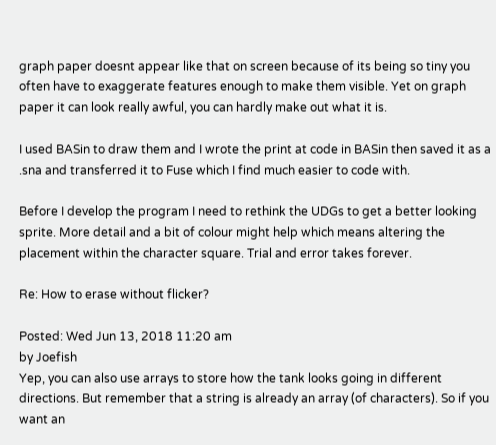graph paper doesnt appear like that on screen because of its being so tiny you often have to exaggerate features enough to make them visible. Yet on graph paper it can look really awful, you can hardly make out what it is.

I used BASin to draw them and I wrote the print at code in BASin then saved it as a .sna and transferred it to Fuse which I find much easier to code with.

Before I develop the program I need to rethink the UDGs to get a better looking sprite. More detail and a bit of colour might help which means altering the placement within the character square. Trial and error takes forever.

Re: How to erase without flicker?

Posted: Wed Jun 13, 2018 11:20 am
by Joefish
Yep, you can also use arrays to store how the tank looks going in different directions. But remember that a string is already an array (of characters). So if you want an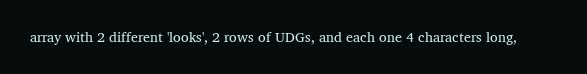array with 2 different 'looks', 2 rows of UDGs, and each one 4 characters long,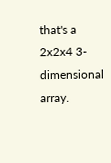that's a 2x2x4 3-dimensional array.